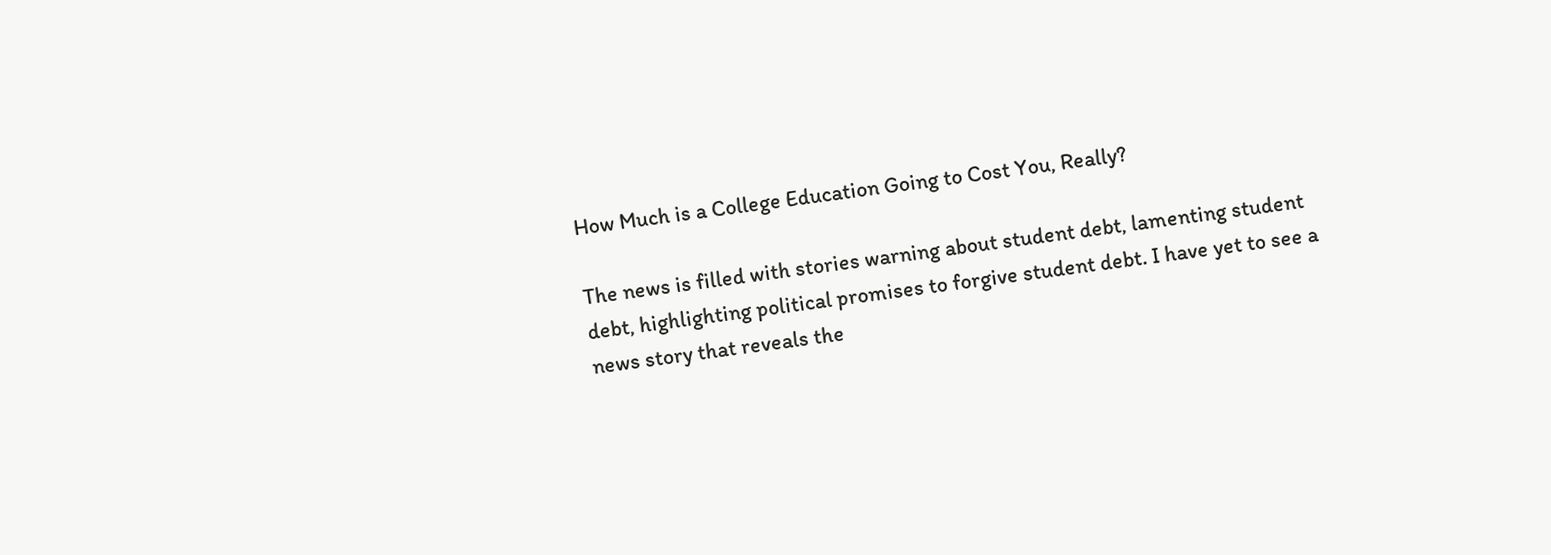How Much is a College Education Going to Cost You, Really?

The news is filled with stories warning about student debt, lamenting student debt, highlighting political promises to forgive student debt. I have yet to see a news story that reveals the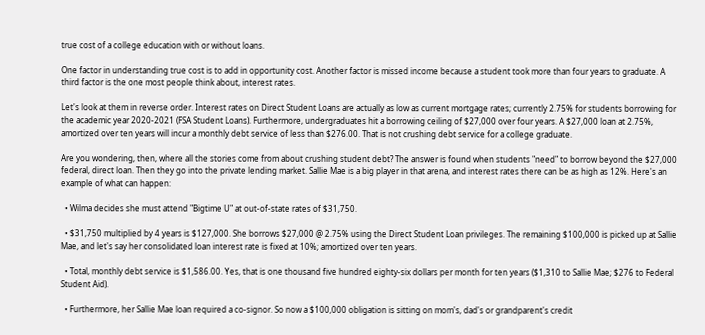true cost of a college education with or without loans.

One factor in understanding true cost is to add in opportunity cost. Another factor is missed income because a student took more than four years to graduate. A third factor is the one most people think about, interest rates.

Let's look at them in reverse order. Interest rates on Direct Student Loans are actually as low as current mortgage rates; currently 2.75% for students borrowing for the academic year 2020-2021 (FSA Student Loans). Furthermore, undergraduates hit a borrowing ceiling of $27,000 over four years. A $27,000 loan at 2.75%, amortized over ten years will incur a monthly debt service of less than $276.00. That is not crushing debt service for a college graduate.

Are you wondering, then, where all the stories come from about crushing student debt? The answer is found when students "need" to borrow beyond the $27,000 federal, direct loan. Then they go into the private lending market. Sallie Mae is a big player in that arena, and interest rates there can be as high as 12%. Here's an example of what can happen:

  • Wilma decides she must attend "Bigtime U" at out-of-state rates of $31,750.

  • $31,750 multiplied by 4 years is $127,000. She borrows $27,000 @ 2.75% using the Direct Student Loan privileges. The remaining $100,000 is picked up at Sallie Mae, and let's say her consolidated loan interest rate is fixed at 10%; amortized over ten years.

  • Total, monthly debt service is $1,586.00. Yes, that is one thousand five hundred eighty-six dollars per month for ten years ($1,310 to Sallie Mae; $276 to Federal Student Aid).

  • Furthermore, her Sallie Mae loan required a co-signor. So now a $100,000 obligation is sitting on mom's, dad's or grandparent's credit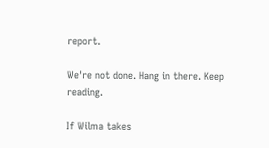report.

We're not done. Hang in there. Keep reading.

If Wilma takes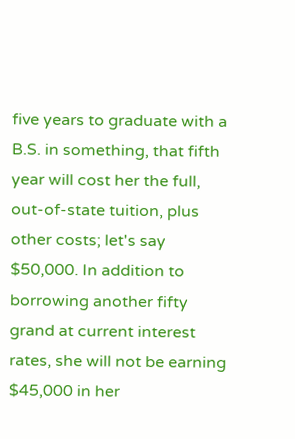five years to graduate with a B.S. in something, that fifth year will cost her the full, out-of-state tuition, plus other costs; let's say $50,000. In addition to borrowing another fifty grand at current interest rates, she will not be earning $45,000 in her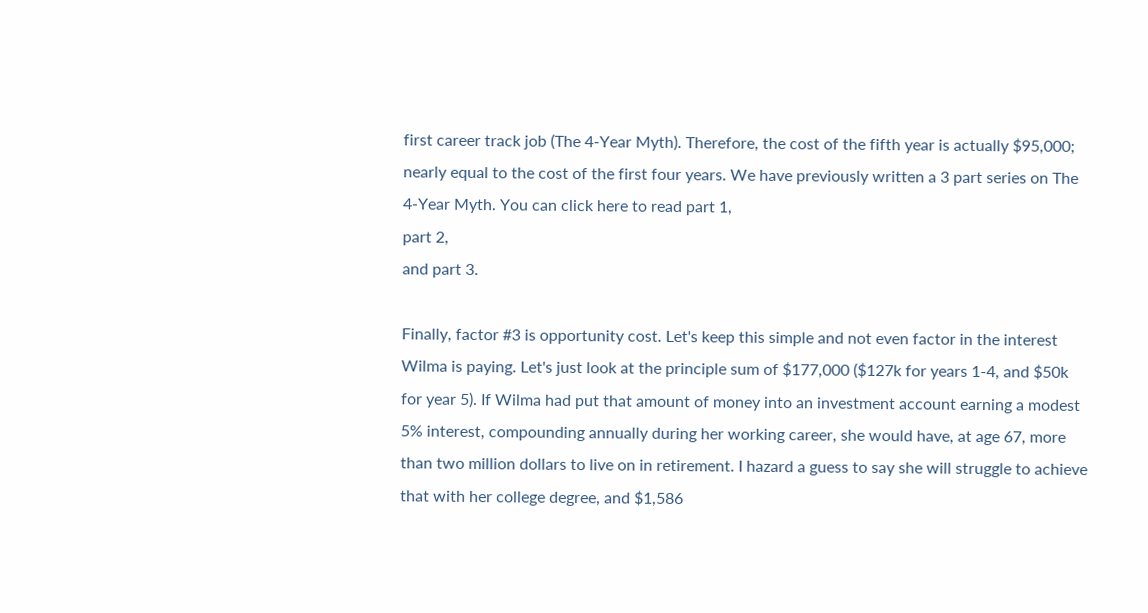first career track job (The 4-Year Myth). Therefore, the cost of the fifth year is actually $95,000; nearly equal to the cost of the first four years. We have previously written a 3 part series on The 4-Year Myth. You can click here to read part 1,
part 2,
and part 3.

Finally, factor #3 is opportunity cost. Let's keep this simple and not even factor in the interest Wilma is paying. Let's just look at the principle sum of $177,000 ($127k for years 1-4, and $50k for year 5). If Wilma had put that amount of money into an investment account earning a modest 5% interest, compounding annually during her working career, she would have, at age 67, more than two million dollars to live on in retirement. I hazard a guess to say she will struggle to achieve that with her college degree, and $1,586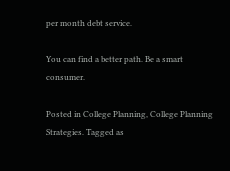per month debt service.

You can find a better path. Be a smart consumer.

Posted in College Planning, College Planning Strategies. Tagged as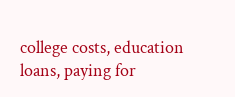college costs, education loans, paying for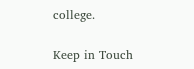college.

Keep in Touch